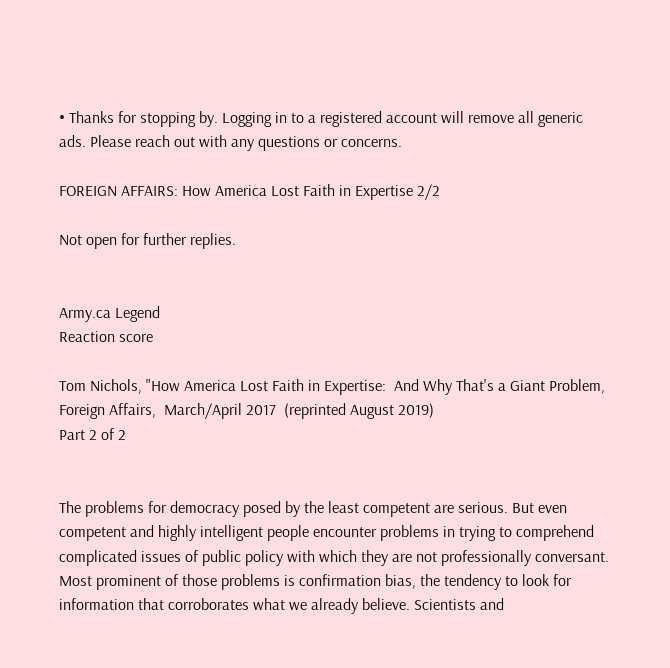• Thanks for stopping by. Logging in to a registered account will remove all generic ads. Please reach out with any questions or concerns.

FOREIGN AFFAIRS: How America Lost Faith in Expertise 2/2

Not open for further replies.


Army.ca Legend
Reaction score

Tom Nichols, "How America Lost Faith in Expertise:  And Why That's a Giant Problem,
Foreign Affairs,  March/April 2017  (reprinted August 2019)
Part 2 of 2


The problems for democracy posed by the least competent are serious. But even competent and highly intelligent people encounter problems in trying to comprehend complicated issues of public policy with which they are not professionally conversant. Most prominent of those problems is confirmation bias, the tendency to look for information that corroborates what we already believe. Scientists and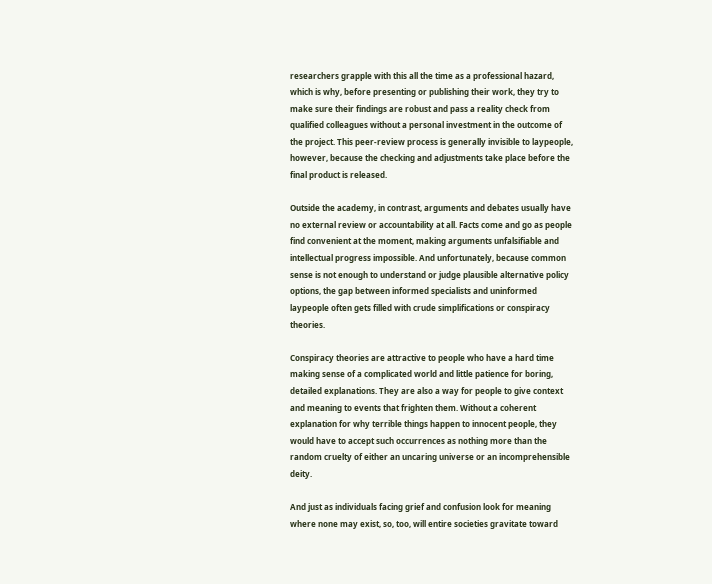researchers grapple with this all the time as a professional hazard, which is why, before presenting or publishing their work, they try to make sure their findings are robust and pass a reality check from qualified colleagues without a personal investment in the outcome of the project. This peer-review process is generally invisible to laypeople, however, because the checking and adjustments take place before the final product is released.

Outside the academy, in contrast, arguments and debates usually have no external review or accountability at all. Facts come and go as people find convenient at the moment, making arguments unfalsifiable and intellectual progress impossible. And unfortunately, because common sense is not enough to understand or judge plausible alternative policy options, the gap between informed specialists and uninformed laypeople often gets filled with crude simplifications or conspiracy theories.

Conspiracy theories are attractive to people who have a hard time making sense of a complicated world and little patience for boring, detailed explanations. They are also a way for people to give context and meaning to events that frighten them. Without a coherent explanation for why terrible things happen to innocent people, they would have to accept such occurrences as nothing more than the random cruelty of either an uncaring universe or an incomprehensible deity.

And just as individuals facing grief and confusion look for meaning where none may exist, so, too, will entire societies gravitate toward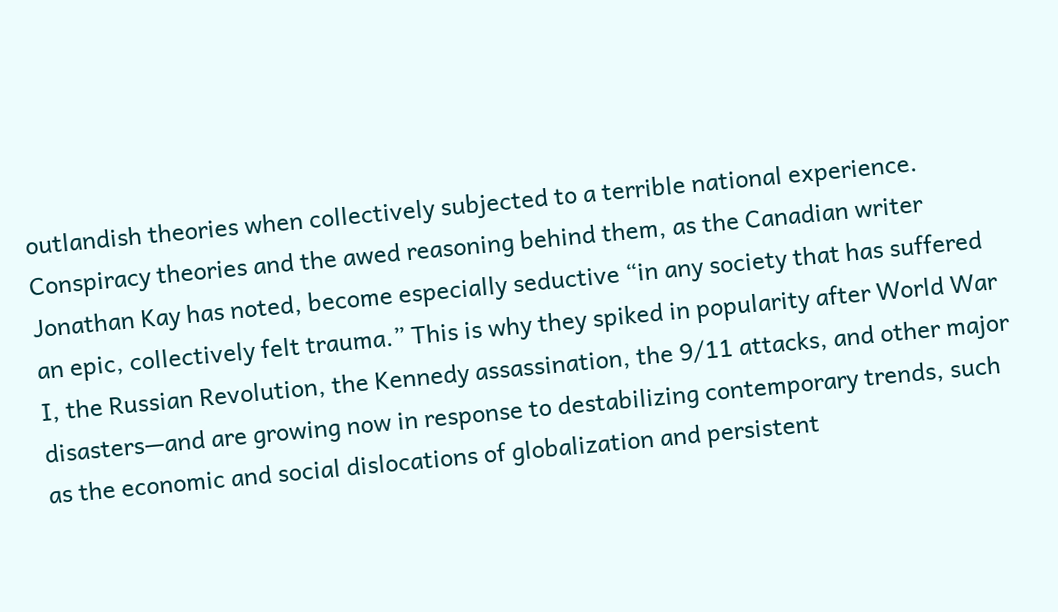outlandish theories when collectively subjected to a terrible national experience. Conspiracy theories and the awed reasoning behind them, as the Canadian writer Jonathan Kay has noted, become especially seductive “in any society that has suffered an epic, collectively felt trauma.” This is why they spiked in popularity after World War I, the Russian Revolution, the Kennedy assassination, the 9/11 attacks, and other major disasters—and are growing now in response to destabilizing contemporary trends, such as the economic and social dislocations of globalization and persistent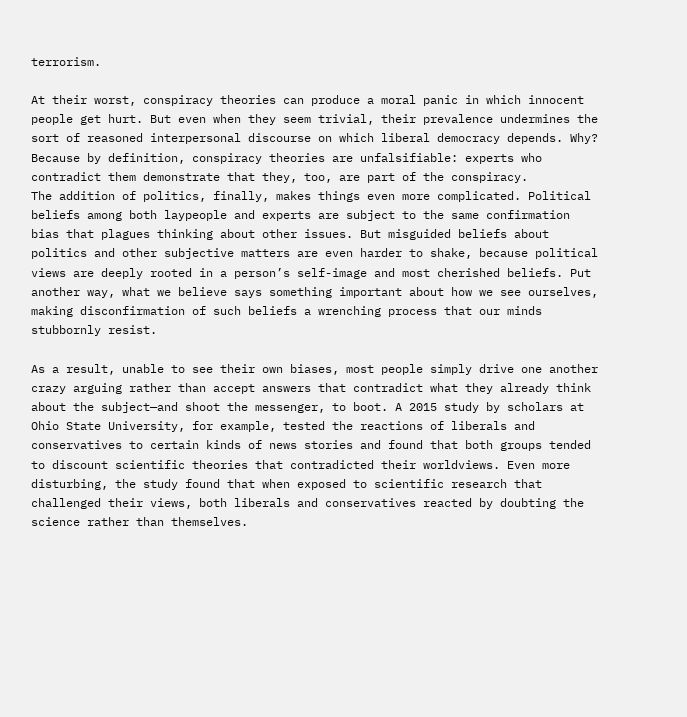terrorism.

At their worst, conspiracy theories can produce a moral panic in which innocent people get hurt. But even when they seem trivial, their prevalence undermines the sort of reasoned interpersonal discourse on which liberal democracy depends. Why? Because by definition, conspiracy theories are unfalsifiable: experts who contradict them demonstrate that they, too, are part of the conspiracy.
The addition of politics, finally, makes things even more complicated. Political beliefs among both laypeople and experts are subject to the same confirmation bias that plagues thinking about other issues. But misguided beliefs about politics and other subjective matters are even harder to shake, because political views are deeply rooted in a person’s self-image and most cherished beliefs. Put another way, what we believe says something important about how we see ourselves, making disconfirmation of such beliefs a wrenching process that our minds stubbornly resist.

As a result, unable to see their own biases, most people simply drive one another crazy arguing rather than accept answers that contradict what they already think about the subject—and shoot the messenger, to boot. A 2015 study by scholars at Ohio State University, for example, tested the reactions of liberals and conservatives to certain kinds of news stories and found that both groups tended to discount scientific theories that contradicted their worldviews. Even more disturbing, the study found that when exposed to scientific research that challenged their views, both liberals and conservatives reacted by doubting the science rather than themselves.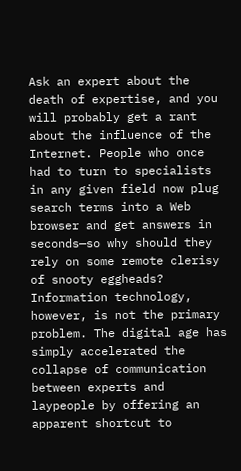Ask an expert about the death of expertise, and you will probably get a rant about the influence of the Internet. People who once had to turn to specialists in any given field now plug search terms into a Web browser and get answers in seconds—so why should they rely on some remote clerisy of snooty eggheads? Information technology, however, is not the primary problem. The digital age has simply accelerated the collapse of communication between experts and laypeople by offering an apparent shortcut to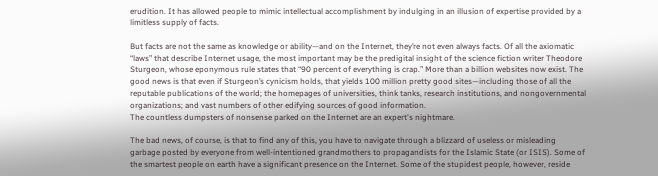erudition. It has allowed people to mimic intellectual accomplishment by indulging in an illusion of expertise provided by a limitless supply of facts.

But facts are not the same as knowledge or ability—and on the Internet, they’re not even always facts. Of all the axiomatic “laws” that describe Internet usage, the most important may be the predigital insight of the science fiction writer Theodore Sturgeon, whose eponymous rule states that “90 percent of everything is crap.” More than a billion websites now exist. The good news is that even if Sturgeon’s cynicism holds, that yields 100 million pretty good sites—including those of all the reputable publications of the world; the homepages of universities, think tanks, research institutions, and nongovernmental organizations; and vast numbers of other edifying sources of good information.
The countless dumpsters of nonsense parked on the Internet are an expert's nightmare.

The bad news, of course, is that to find any of this, you have to navigate through a blizzard of useless or misleading garbage posted by everyone from well-intentioned grandmothers to propagandists for the Islamic State (or ISIS). Some of the smartest people on earth have a significant presence on the Internet. Some of the stupidest people, however, reside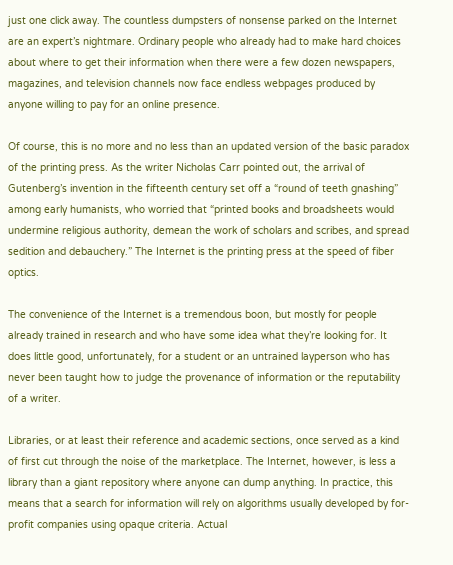just one click away. The countless dumpsters of nonsense parked on the Internet are an expert’s nightmare. Ordinary people who already had to make hard choices about where to get their information when there were a few dozen newspapers, magazines, and television channels now face endless webpages produced by anyone willing to pay for an online presence.

Of course, this is no more and no less than an updated version of the basic paradox of the printing press. As the writer Nicholas Carr pointed out, the arrival of Gutenberg’s invention in the fifteenth century set off a “round of teeth gnashing” among early humanists, who worried that “printed books and broadsheets would undermine religious authority, demean the work of scholars and scribes, and spread sedition and debauchery.” The Internet is the printing press at the speed of fiber optics.

The convenience of the Internet is a tremendous boon, but mostly for people already trained in research and who have some idea what they’re looking for. It does little good, unfortunately, for a student or an untrained layperson who has never been taught how to judge the provenance of information or the reputability of a writer.

Libraries, or at least their reference and academic sections, once served as a kind of first cut through the noise of the marketplace. The Internet, however, is less a library than a giant repository where anyone can dump anything. In practice, this means that a search for information will rely on algorithms usually developed by for-profit companies using opaque criteria. Actual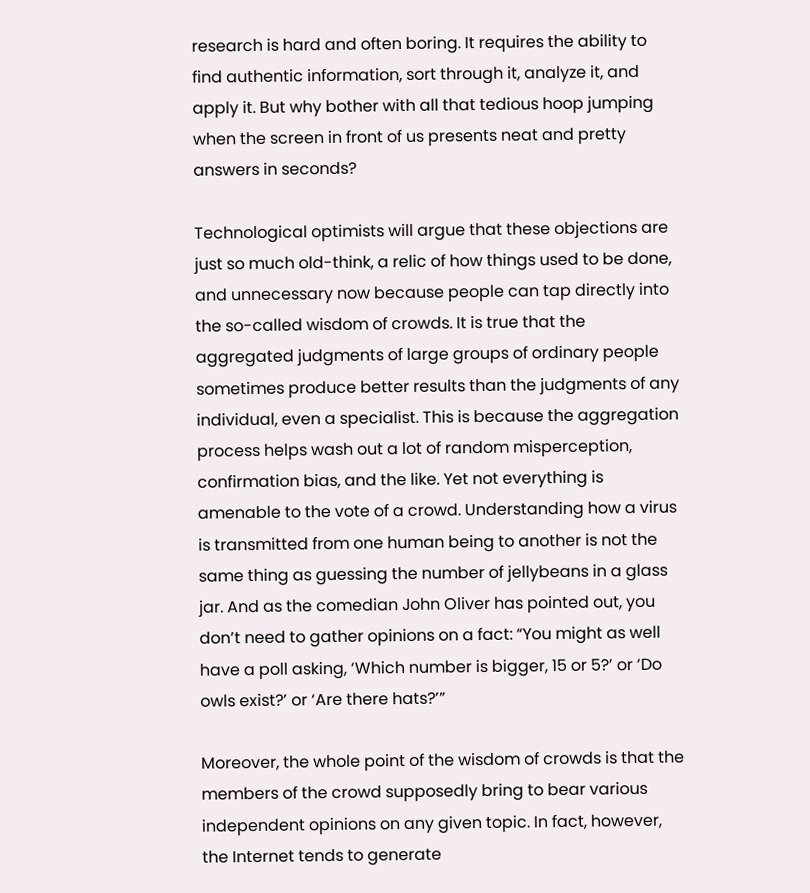research is hard and often boring. It requires the ability to find authentic information, sort through it, analyze it, and apply it. But why bother with all that tedious hoop jumping when the screen in front of us presents neat and pretty answers in seconds?

Technological optimists will argue that these objections are just so much old-think, a relic of how things used to be done, and unnecessary now because people can tap directly into the so-called wisdom of crowds. It is true that the aggregated judgments of large groups of ordinary people sometimes produce better results than the judgments of any individual, even a specialist. This is because the aggregation process helps wash out a lot of random misperception, confirmation bias, and the like. Yet not everything is amenable to the vote of a crowd. Understanding how a virus is transmitted from one human being to another is not the same thing as guessing the number of jellybeans in a glass jar. And as the comedian John Oliver has pointed out, you don’t need to gather opinions on a fact: “You might as well have a poll asking, ‘Which number is bigger, 15 or 5?’ or ‘Do owls exist?’ or ‘Are there hats?’”

Moreover, the whole point of the wisdom of crowds is that the members of the crowd supposedly bring to bear various independent opinions on any given topic. In fact, however, the Internet tends to generate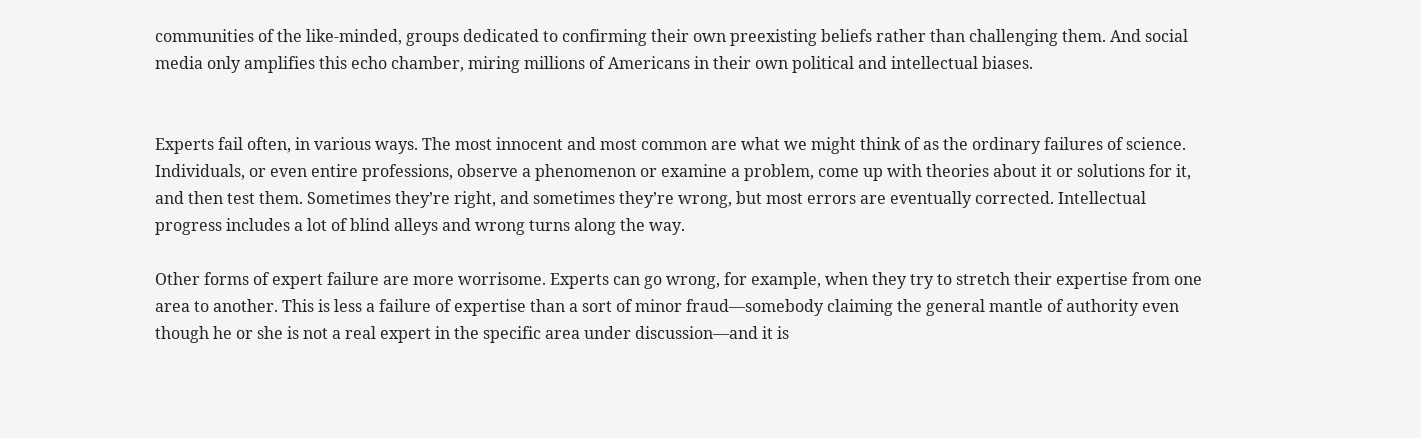communities of the like-minded, groups dedicated to confirming their own preexisting beliefs rather than challenging them. And social media only amplifies this echo chamber, miring millions of Americans in their own political and intellectual biases.


Experts fail often, in various ways. The most innocent and most common are what we might think of as the ordinary failures of science. Individuals, or even entire professions, observe a phenomenon or examine a problem, come up with theories about it or solutions for it, and then test them. Sometimes they’re right, and sometimes they’re wrong, but most errors are eventually corrected. Intellectual progress includes a lot of blind alleys and wrong turns along the way.

Other forms of expert failure are more worrisome. Experts can go wrong, for example, when they try to stretch their expertise from one area to another. This is less a failure of expertise than a sort of minor fraud—somebody claiming the general mantle of authority even though he or she is not a real expert in the specific area under discussion—and it is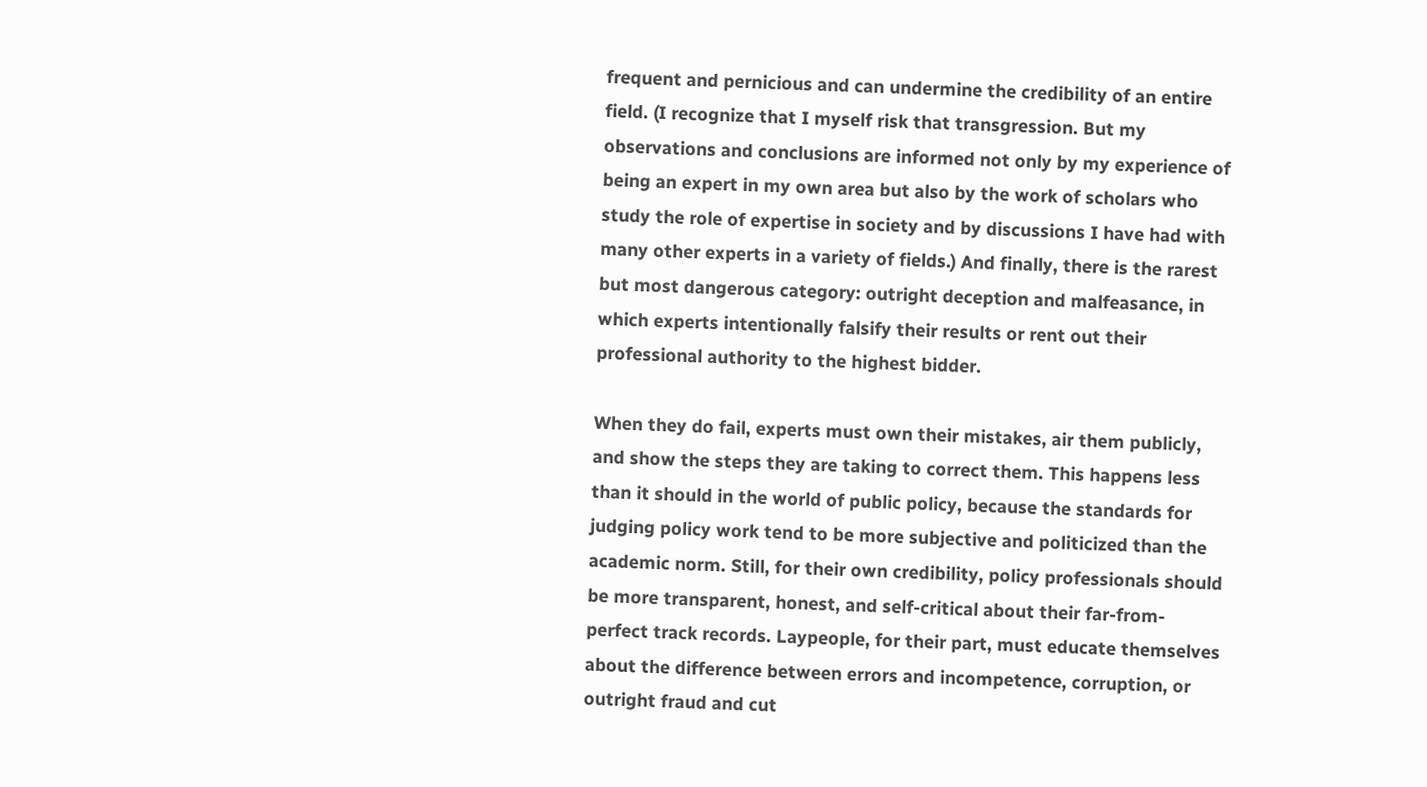frequent and pernicious and can undermine the credibility of an entire field. (I recognize that I myself risk that transgression. But my observations and conclusions are informed not only by my experience of being an expert in my own area but also by the work of scholars who study the role of expertise in society and by discussions I have had with many other experts in a variety of fields.) And finally, there is the rarest but most dangerous category: outright deception and malfeasance, in which experts intentionally falsify their results or rent out their professional authority to the highest bidder.

When they do fail, experts must own their mistakes, air them publicly, and show the steps they are taking to correct them. This happens less than it should in the world of public policy, because the standards for judging policy work tend to be more subjective and politicized than the academic norm. Still, for their own credibility, policy professionals should be more transparent, honest, and self-critical about their far-from-perfect track records. Laypeople, for their part, must educate themselves about the difference between errors and incompetence, corruption, or outright fraud and cut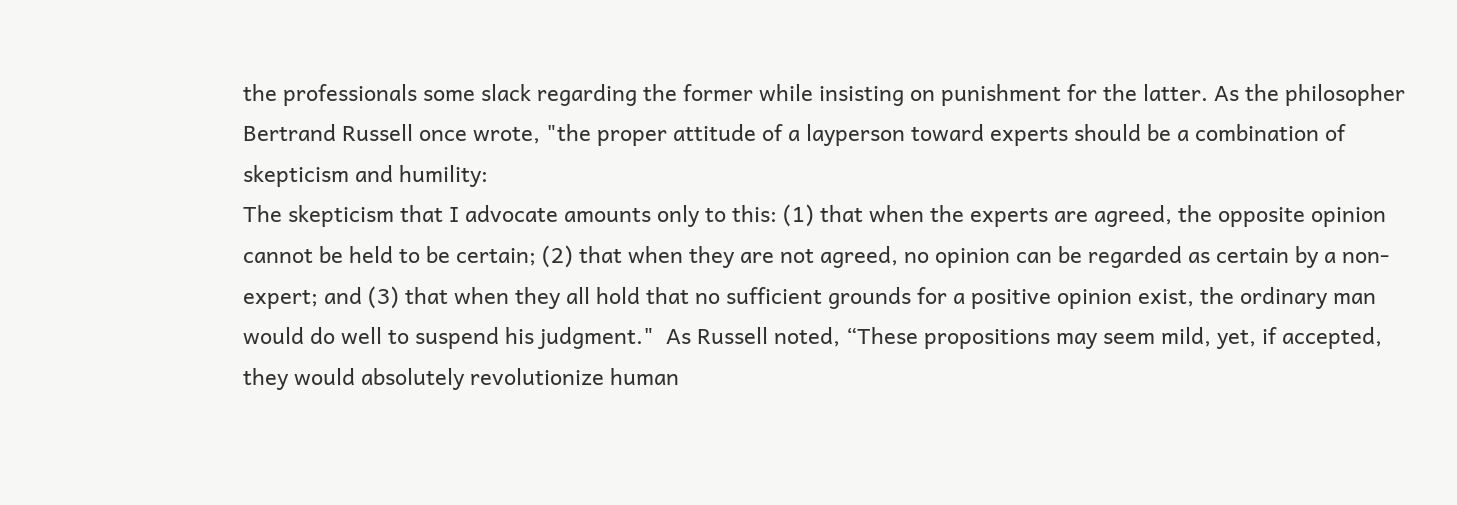the professionals some slack regarding the former while insisting on punishment for the latter. As the philosopher Bertrand Russell once wrote, "the proper attitude of a layperson toward experts should be a combination of skepticism and humility:
The skepticism that I advocate amounts only to this: (1) that when the experts are agreed, the opposite opinion cannot be held to be certain; (2) that when they are not agreed, no opinion can be regarded as certain by a non-expert; and (3) that when they all hold that no sufficient grounds for a positive opinion exist, the ordinary man would do well to suspend his judgment."  As Russell noted, “These propositions may seem mild, yet, if accepted, they would absolutely revolutionize human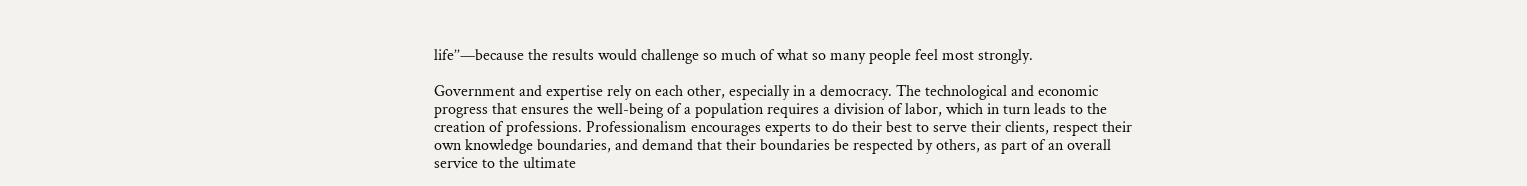life’’—because the results would challenge so much of what so many people feel most strongly.

Government and expertise rely on each other, especially in a democracy. The technological and economic progress that ensures the well-being of a population requires a division of labor, which in turn leads to the creation of professions. Professionalism encourages experts to do their best to serve their clients, respect their own knowledge boundaries, and demand that their boundaries be respected by others, as part of an overall service to the ultimate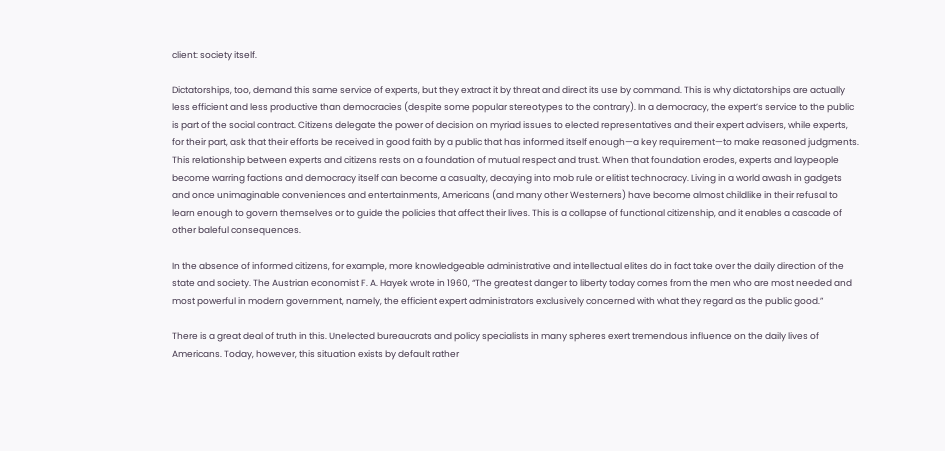client: society itself.

Dictatorships, too, demand this same service of experts, but they extract it by threat and direct its use by command. This is why dictatorships are actually less efficient and less productive than democracies (despite some popular stereotypes to the contrary). In a democracy, the expert’s service to the public is part of the social contract. Citizens delegate the power of decision on myriad issues to elected representatives and their expert advisers, while experts, for their part, ask that their efforts be received in good faith by a public that has informed itself enough—a key requirement—to make reasoned judgments.
This relationship between experts and citizens rests on a foundation of mutual respect and trust. When that foundation erodes, experts and laypeople become warring factions and democracy itself can become a casualty, decaying into mob rule or elitist technocracy. Living in a world awash in gadgets and once unimaginable conveniences and entertainments, Americans (and many other Westerners) have become almost childlike in their refusal to learn enough to govern themselves or to guide the policies that affect their lives. This is a collapse of functional citizenship, and it enables a cascade of other baleful consequences.

In the absence of informed citizens, for example, more knowledgeable administrative and intellectual elites do in fact take over the daily direction of the state and society. The Austrian economist F. A. Hayek wrote in 1960, “The greatest danger to liberty today comes from the men who are most needed and most powerful in modern government, namely, the efficient expert administrators exclusively concerned with what they regard as the public good.”

There is a great deal of truth in this. Unelected bureaucrats and policy specialists in many spheres exert tremendous influence on the daily lives of Americans. Today, however, this situation exists by default rather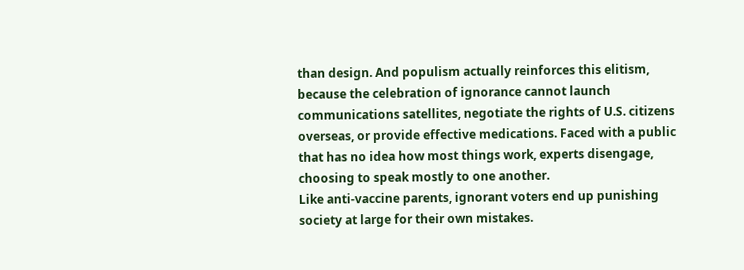than design. And populism actually reinforces this elitism, because the celebration of ignorance cannot launch communications satellites, negotiate the rights of U.S. citizens overseas, or provide effective medications. Faced with a public that has no idea how most things work, experts disengage, choosing to speak mostly to one another.
Like anti-vaccine parents, ignorant voters end up punishing society at large for their own mistakes.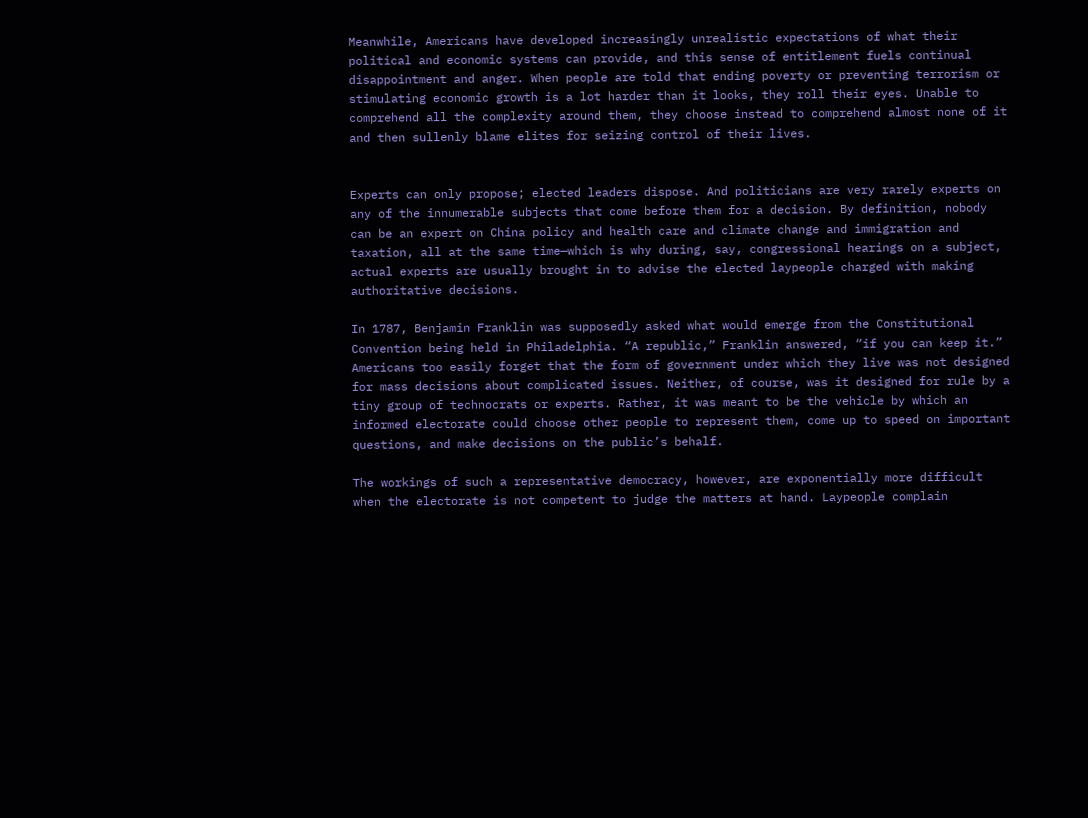Meanwhile, Americans have developed increasingly unrealistic expectations of what their political and economic systems can provide, and this sense of entitlement fuels continual disappointment and anger. When people are told that ending poverty or preventing terrorism or stimulating economic growth is a lot harder than it looks, they roll their eyes. Unable to comprehend all the complexity around them, they choose instead to comprehend almost none of it and then sullenly blame elites for seizing control of their lives.


Experts can only propose; elected leaders dispose. And politicians are very rarely experts on any of the innumerable subjects that come before them for a decision. By definition, nobody can be an expert on China policy and health care and climate change and immigration and taxation, all at the same time—which is why during, say, congressional hearings on a subject, actual experts are usually brought in to advise the elected laypeople charged with making authoritative decisions.

In 1787, Benjamin Franklin was supposedly asked what would emerge from the Constitutional Convention being held in Philadelphia. “A republic,” Franklin answered, “if you can keep it.” Americans too easily forget that the form of government under which they live was not designed for mass decisions about complicated issues. Neither, of course, was it designed for rule by a tiny group of technocrats or experts. Rather, it was meant to be the vehicle by which an informed electorate could choose other people to represent them, come up to speed on important questions, and make decisions on the public’s behalf.

The workings of such a representative democracy, however, are exponentially more difficult when the electorate is not competent to judge the matters at hand. Laypeople complain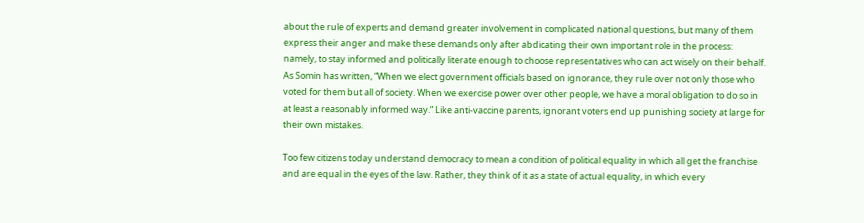about the rule of experts and demand greater involvement in complicated national questions, but many of them express their anger and make these demands only after abdicating their own important role in the process: namely, to stay informed and politically literate enough to choose representatives who can act wisely on their behalf. As Somin has written, “When we elect government officials based on ignorance, they rule over not only those who voted for them but all of society. When we exercise power over other people, we have a moral obligation to do so in at least a reasonably informed way.” Like anti-vaccine parents, ignorant voters end up punishing society at large for their own mistakes.

Too few citizens today understand democracy to mean a condition of political equality in which all get the franchise and are equal in the eyes of the law. Rather, they think of it as a state of actual equality, in which every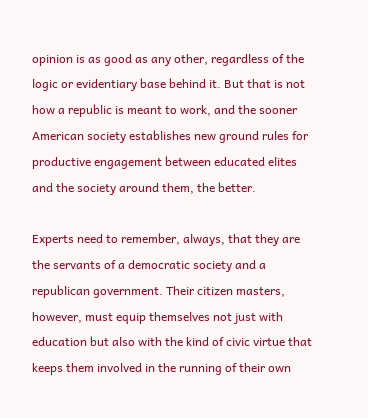opinion is as good as any other, regardless of the logic or evidentiary base behind it. But that is not how a republic is meant to work, and the sooner American society establishes new ground rules for productive engagement between educated elites and the society around them, the better.

Experts need to remember, always, that they are the servants of a democratic society and a republican government. Their citizen masters, however, must equip themselves not just with education but also with the kind of civic virtue that keeps them involved in the running of their own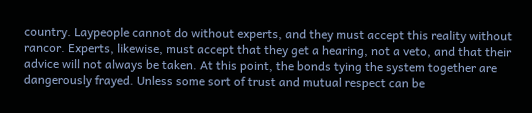country. Laypeople cannot do without experts, and they must accept this reality without rancor. Experts, likewise, must accept that they get a hearing, not a veto, and that their advice will not always be taken. At this point, the bonds tying the system together are dangerously frayed. Unless some sort of trust and mutual respect can be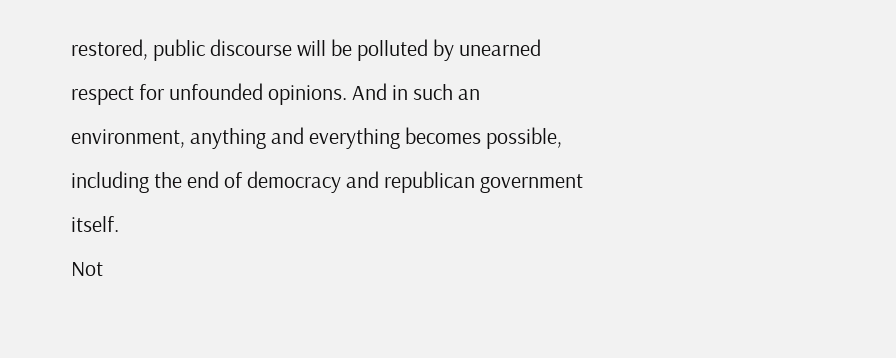restored, public discourse will be polluted by unearned respect for unfounded opinions. And in such an environment, anything and everything becomes possible, including the end of democracy and republican government itself.
Not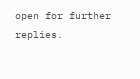open for further replies.